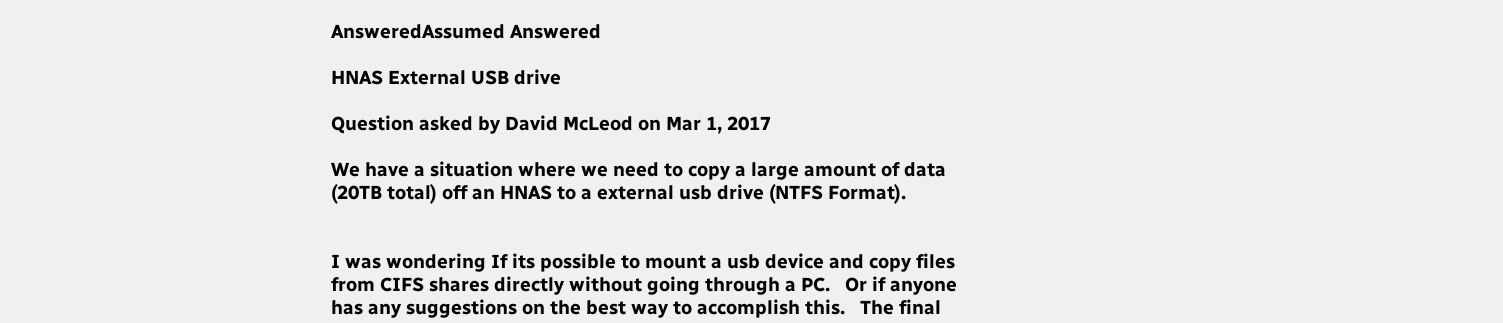AnsweredAssumed Answered

HNAS External USB drive

Question asked by David McLeod on Mar 1, 2017

We have a situation where we need to copy a large amount of data (20TB total) off an HNAS to a external usb drive (NTFS Format).


I was wondering If its possible to mount a usb device and copy files from CIFS shares directly without going through a PC.   Or if anyone has any suggestions on the best way to accomplish this.   The final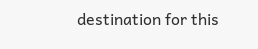destination for this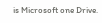is Microsoft one Drive.